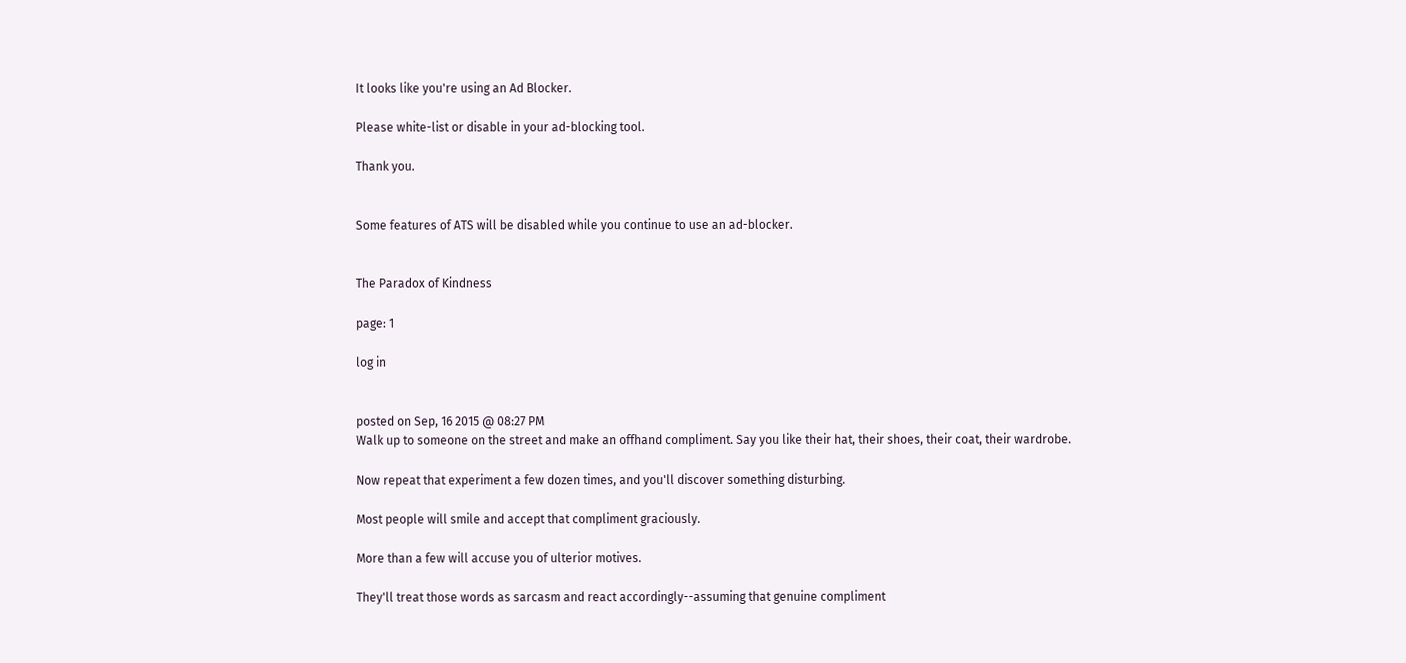It looks like you're using an Ad Blocker.

Please white-list or disable in your ad-blocking tool.

Thank you.


Some features of ATS will be disabled while you continue to use an ad-blocker.


The Paradox of Kindness

page: 1

log in


posted on Sep, 16 2015 @ 08:27 PM
Walk up to someone on the street and make an offhand compliment. Say you like their hat, their shoes, their coat, their wardrobe.

Now repeat that experiment a few dozen times, and you'll discover something disturbing.

Most people will smile and accept that compliment graciously.

More than a few will accuse you of ulterior motives.

They'll treat those words as sarcasm and react accordingly--assuming that genuine compliment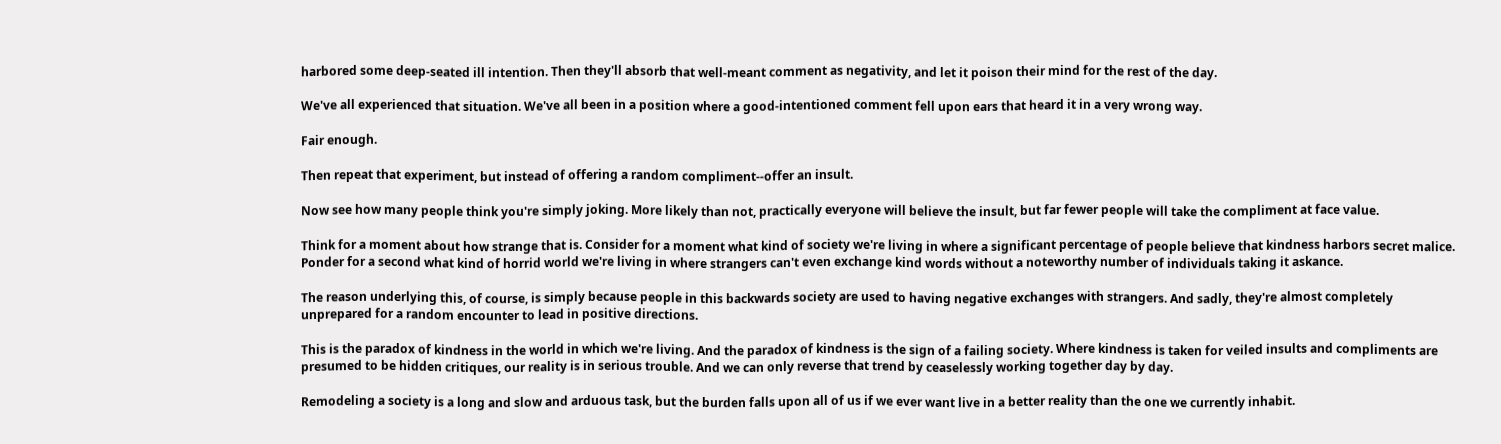harbored some deep-seated ill intention. Then they'll absorb that well-meant comment as negativity, and let it poison their mind for the rest of the day.

We've all experienced that situation. We've all been in a position where a good-intentioned comment fell upon ears that heard it in a very wrong way.

Fair enough.

Then repeat that experiment, but instead of offering a random compliment--offer an insult.

Now see how many people think you're simply joking. More likely than not, practically everyone will believe the insult, but far fewer people will take the compliment at face value.

Think for a moment about how strange that is. Consider for a moment what kind of society we're living in where a significant percentage of people believe that kindness harbors secret malice. Ponder for a second what kind of horrid world we're living in where strangers can't even exchange kind words without a noteworthy number of individuals taking it askance.

The reason underlying this, of course, is simply because people in this backwards society are used to having negative exchanges with strangers. And sadly, they're almost completely unprepared for a random encounter to lead in positive directions.

This is the paradox of kindness in the world in which we're living. And the paradox of kindness is the sign of a failing society. Where kindness is taken for veiled insults and compliments are presumed to be hidden critiques, our reality is in serious trouble. And we can only reverse that trend by ceaselessly working together day by day.

Remodeling a society is a long and slow and arduous task, but the burden falls upon all of us if we ever want live in a better reality than the one we currently inhabit.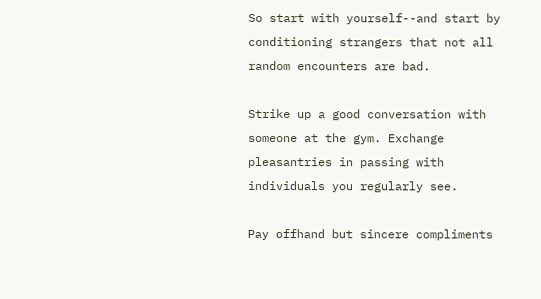So start with yourself--and start by conditioning strangers that not all random encounters are bad.

Strike up a good conversation with someone at the gym. Exchange pleasantries in passing with individuals you regularly see.

Pay offhand but sincere compliments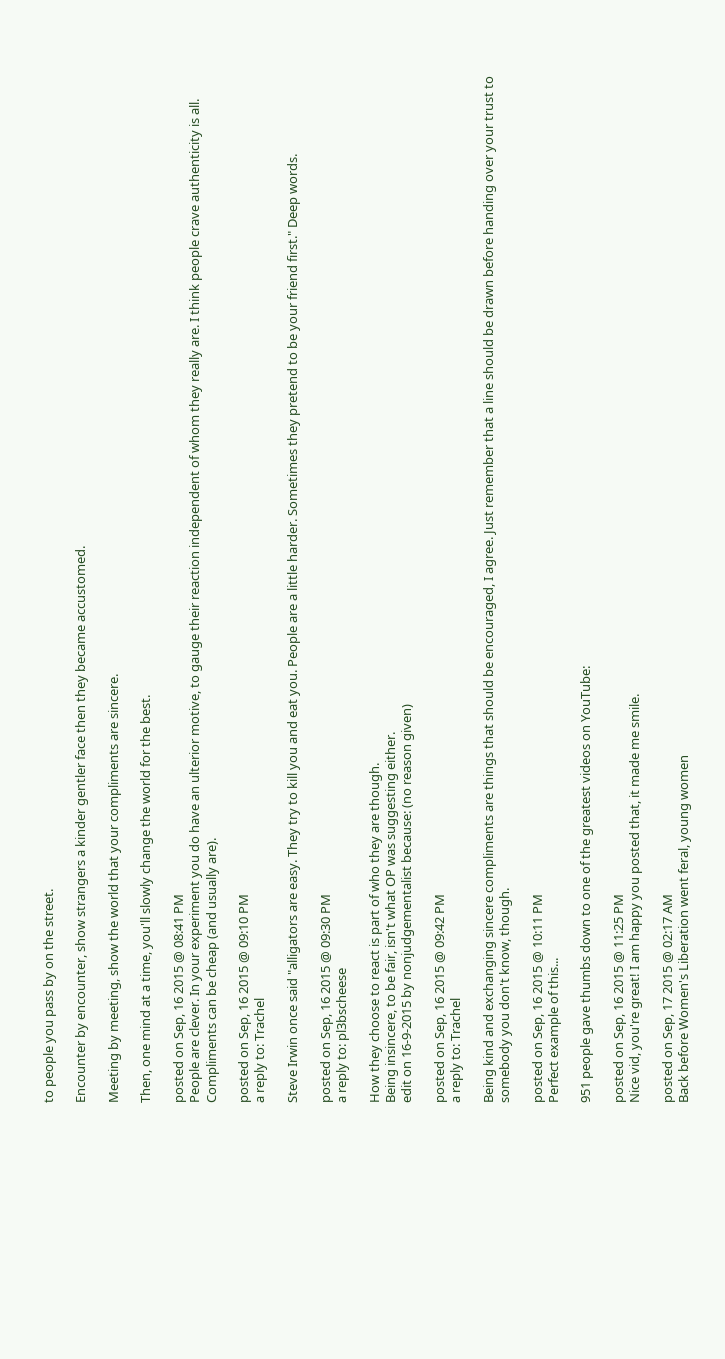to people you pass by on the street.

Encounter by encounter, show strangers a kinder gentler face then they became accustomed.

Meeting by meeting, show the world that your compliments are sincere.

Then, one mind at a time, you'll slowly change the world for the best.

posted on Sep, 16 2015 @ 08:41 PM
People are clever. In your experiment you do have an ulterior motive, to gauge their reaction independent of whom they really are. I think people crave authenticity is all. Compliments can be cheap (and usually are).

posted on Sep, 16 2015 @ 09:10 PM
a reply to: Trachel

Steve Irwin once said "alligators are easy. They try to kill you and eat you. People are a little harder. Sometimes they pretend to be your friend first." Deep words.

posted on Sep, 16 2015 @ 09:30 PM
a reply to: pl3bscheese

How they choose to react is part of who they are though.
Being insincere, to be fair, isn't what OP was suggesting either.
edit on 16-9-2015 by nonjudgementalist because: (no reason given)

posted on Sep, 16 2015 @ 09:42 PM
a reply to: Trachel

Being kind and exchanging sincere compliments are things that should be encouraged, I agree. Just remember that a line should be drawn before handing over your trust to somebody you don't know, though.

posted on Sep, 16 2015 @ 10:11 PM
Perfect example of this...

951 people gave thumbs down to one of the greatest videos on YouTube:

posted on Sep, 16 2015 @ 11:25 PM
Nice vid, you're great! I am happy you posted that, it made me smile.

posted on Sep, 17 2015 @ 02:17 AM
Back before Women's Liberation went feral, young women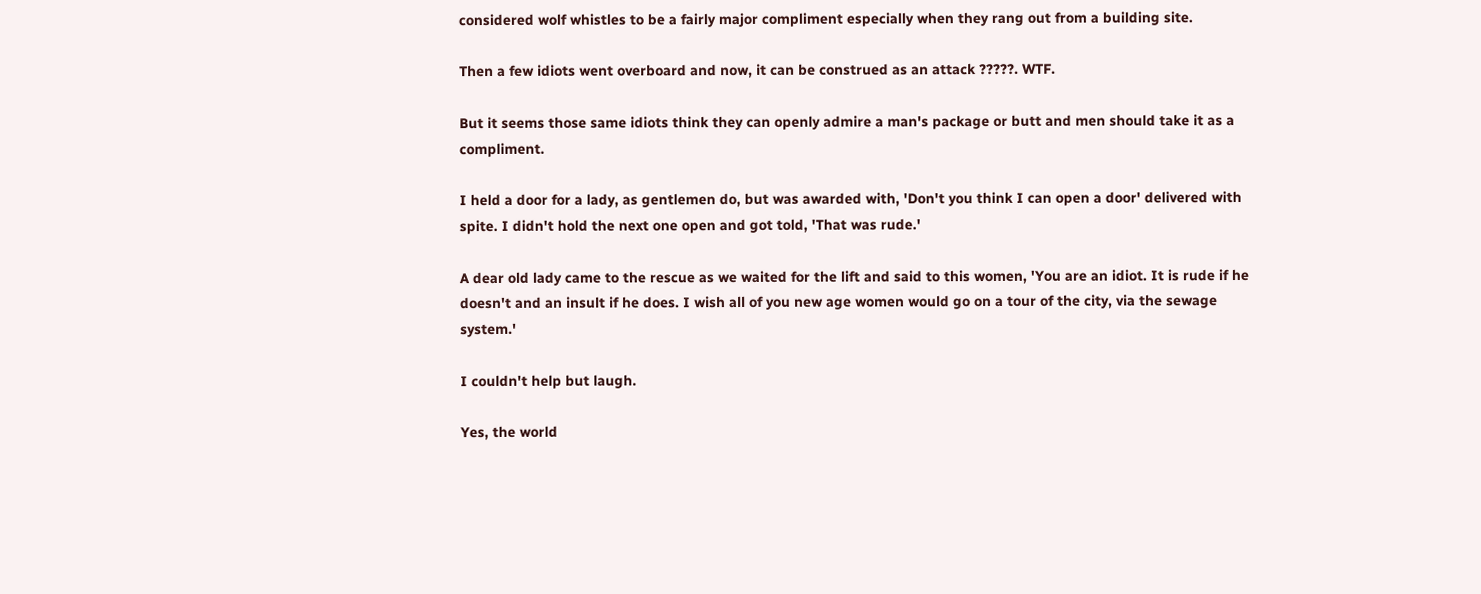considered wolf whistles to be a fairly major compliment especially when they rang out from a building site.

Then a few idiots went overboard and now, it can be construed as an attack ?????. WTF.

But it seems those same idiots think they can openly admire a man's package or butt and men should take it as a compliment.

I held a door for a lady, as gentlemen do, but was awarded with, 'Don't you think I can open a door' delivered with spite. I didn't hold the next one open and got told, 'That was rude.'

A dear old lady came to the rescue as we waited for the lift and said to this women, 'You are an idiot. It is rude if he doesn't and an insult if he does. I wish all of you new age women would go on a tour of the city, via the sewage system.'

I couldn't help but laugh.

Yes, the world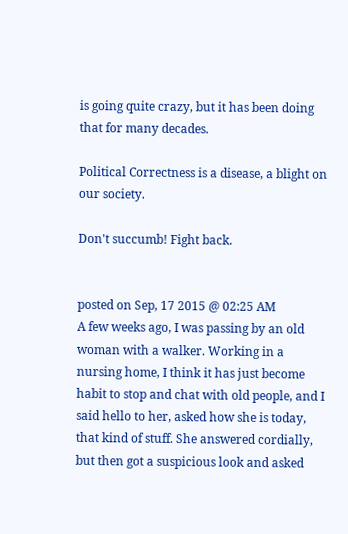is going quite crazy, but it has been doing that for many decades.

Political Correctness is a disease, a blight on our society.

Don't succumb! Fight back.


posted on Sep, 17 2015 @ 02:25 AM
A few weeks ago, I was passing by an old woman with a walker. Working in a nursing home, I think it has just become habit to stop and chat with old people, and I said hello to her, asked how she is today, that kind of stuff. She answered cordially, but then got a suspicious look and asked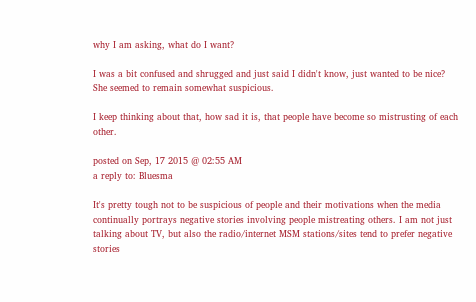why I am asking, what do I want?

I was a bit confused and shrugged and just said I didn't know, just wanted to be nice?
She seemed to remain somewhat suspicious.

I keep thinking about that, how sad it is, that people have become so mistrusting of each other.

posted on Sep, 17 2015 @ 02:55 AM
a reply to: Bluesma

It's pretty tough not to be suspicious of people and their motivations when the media continually portrays negative stories involving people mistreating others. I am not just talking about TV, but also the radio/internet MSM stations/sites tend to prefer negative stories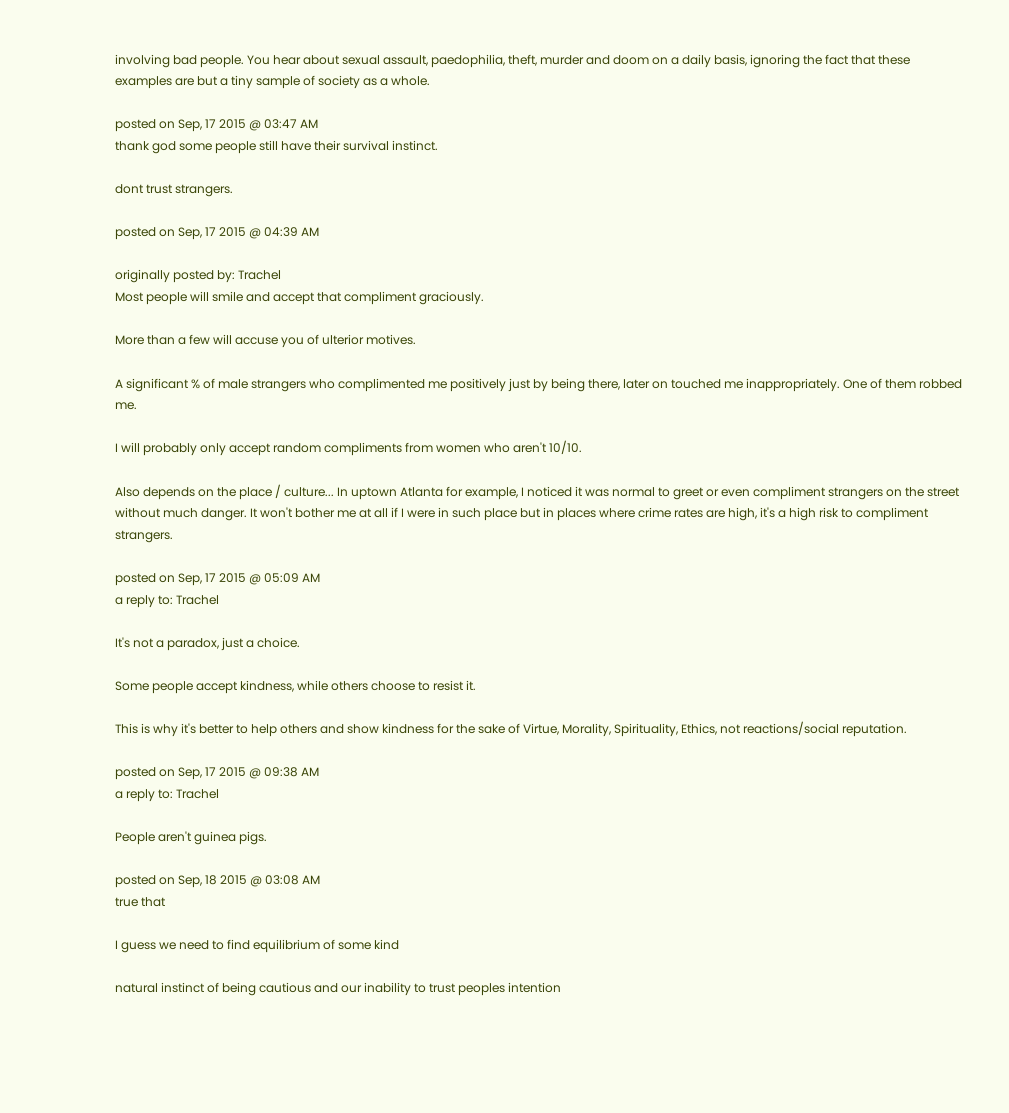involving bad people. You hear about sexual assault, paedophilia, theft, murder and doom on a daily basis, ignoring the fact that these examples are but a tiny sample of society as a whole.

posted on Sep, 17 2015 @ 03:47 AM
thank god some people still have their survival instinct.

dont trust strangers.

posted on Sep, 17 2015 @ 04:39 AM

originally posted by: Trachel
Most people will smile and accept that compliment graciously.

More than a few will accuse you of ulterior motives.

A significant % of male strangers who complimented me positively just by being there, later on touched me inappropriately. One of them robbed me.

I will probably only accept random compliments from women who aren't 10/10.

Also depends on the place / culture... In uptown Atlanta for example, I noticed it was normal to greet or even compliment strangers on the street without much danger. It won't bother me at all if I were in such place but in places where crime rates are high, it's a high risk to compliment strangers.

posted on Sep, 17 2015 @ 05:09 AM
a reply to: Trachel

It's not a paradox, just a choice.

Some people accept kindness, while others choose to resist it.

This is why it's better to help others and show kindness for the sake of Virtue, Morality, Spirituality, Ethics, not reactions/social reputation.

posted on Sep, 17 2015 @ 09:38 AM
a reply to: Trachel

People aren't guinea pigs.

posted on Sep, 18 2015 @ 03:08 AM
true that

I guess we need to find equilibrium of some kind

natural instinct of being cautious and our inability to trust peoples intention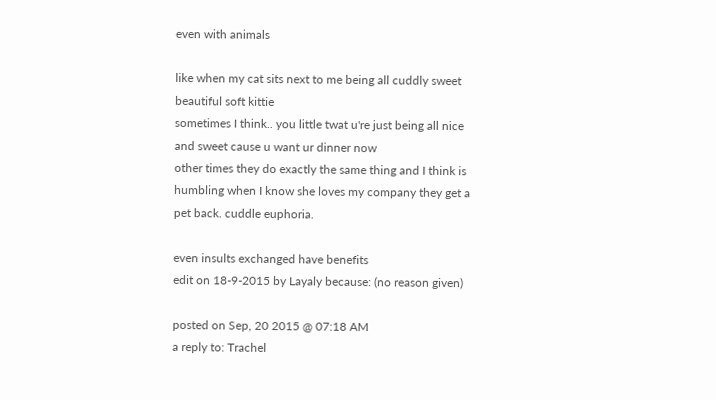even with animals

like when my cat sits next to me being all cuddly sweet beautiful soft kittie
sometimes I think.. you little twat u're just being all nice and sweet cause u want ur dinner now
other times they do exactly the same thing and I think is humbling when I know she loves my company they get a pet back. cuddle euphoria.

even insults exchanged have benefits
edit on 18-9-2015 by Layaly because: (no reason given)

posted on Sep, 20 2015 @ 07:18 AM
a reply to: Trachel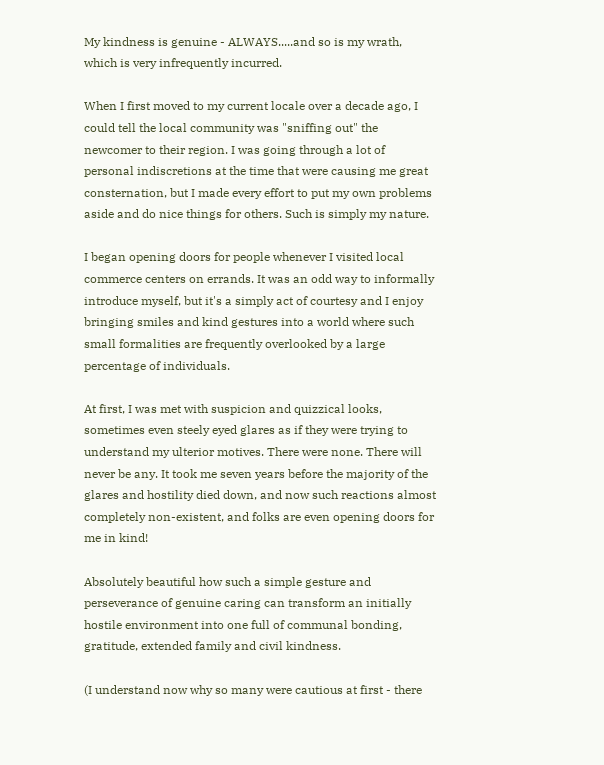My kindness is genuine - ALWAYS.....and so is my wrath, which is very infrequently incurred.

When I first moved to my current locale over a decade ago, I could tell the local community was "sniffing out" the newcomer to their region. I was going through a lot of personal indiscretions at the time that were causing me great consternation, but I made every effort to put my own problems aside and do nice things for others. Such is simply my nature.

I began opening doors for people whenever I visited local commerce centers on errands. It was an odd way to informally introduce myself, but it's a simply act of courtesy and I enjoy bringing smiles and kind gestures into a world where such small formalities are frequently overlooked by a large percentage of individuals.

At first, I was met with suspicion and quizzical looks, sometimes even steely eyed glares as if they were trying to understand my ulterior motives. There were none. There will never be any. It took me seven years before the majority of the glares and hostility died down, and now such reactions almost completely non-existent, and folks are even opening doors for me in kind!

Absolutely beautiful how such a simple gesture and perseverance of genuine caring can transform an initially hostile environment into one full of communal bonding, gratitude, extended family and civil kindness.

(I understand now why so many were cautious at first - there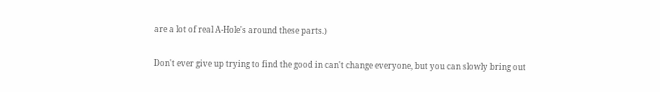are a lot of real A-Hole's around these parts.)

Don't ever give up trying to find the good in can't change everyone, but you can slowly bring out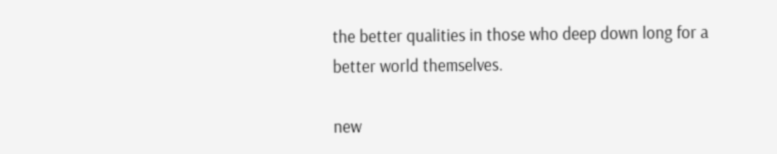the better qualities in those who deep down long for a better world themselves.

new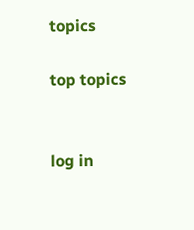topics

top topics


log in